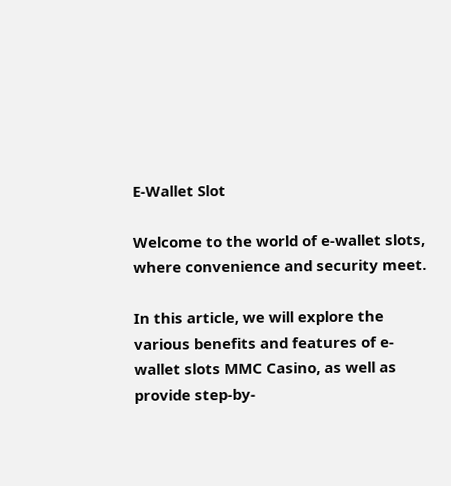E-Wallet Slot

Welcome to the world of e-wallet slots, where convenience and security meet.

In this article, we will explore the various benefits and features of e-wallet slots MMC Casino, as well as provide step-by-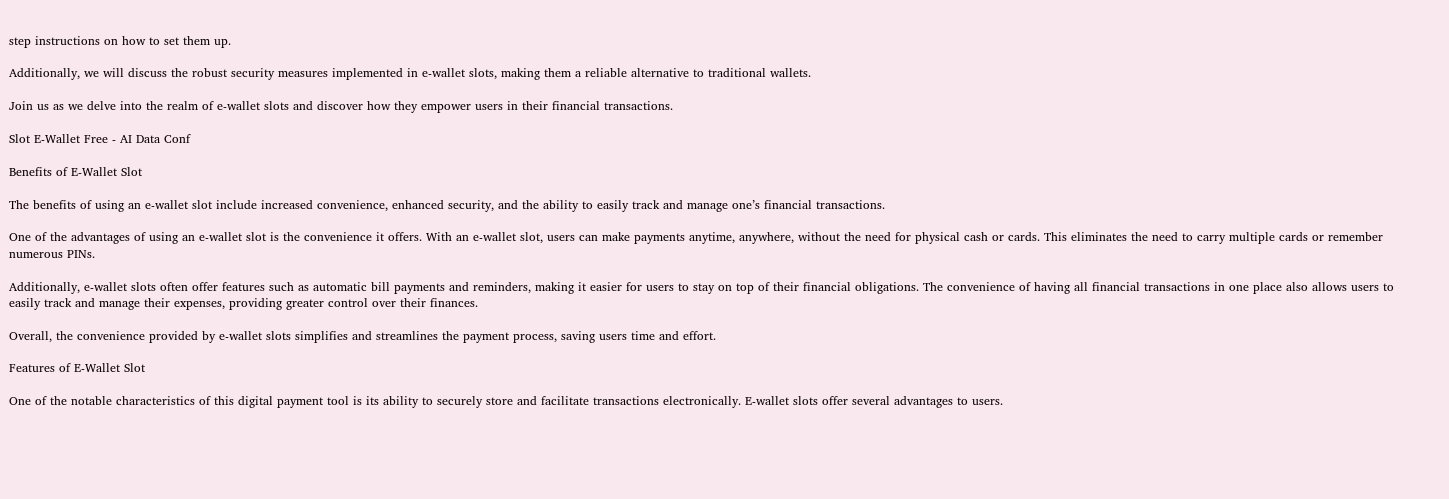step instructions on how to set them up.

Additionally, we will discuss the robust security measures implemented in e-wallet slots, making them a reliable alternative to traditional wallets.

Join us as we delve into the realm of e-wallet slots and discover how they empower users in their financial transactions.

Slot E-Wallet Free - AI Data Conf

Benefits of E-Wallet Slot

The benefits of using an e-wallet slot include increased convenience, enhanced security, and the ability to easily track and manage one’s financial transactions.

One of the advantages of using an e-wallet slot is the convenience it offers. With an e-wallet slot, users can make payments anytime, anywhere, without the need for physical cash or cards. This eliminates the need to carry multiple cards or remember numerous PINs.

Additionally, e-wallet slots often offer features such as automatic bill payments and reminders, making it easier for users to stay on top of their financial obligations. The convenience of having all financial transactions in one place also allows users to easily track and manage their expenses, providing greater control over their finances.

Overall, the convenience provided by e-wallet slots simplifies and streamlines the payment process, saving users time and effort.

Features of E-Wallet Slot

One of the notable characteristics of this digital payment tool is its ability to securely store and facilitate transactions electronically. E-wallet slots offer several advantages to users.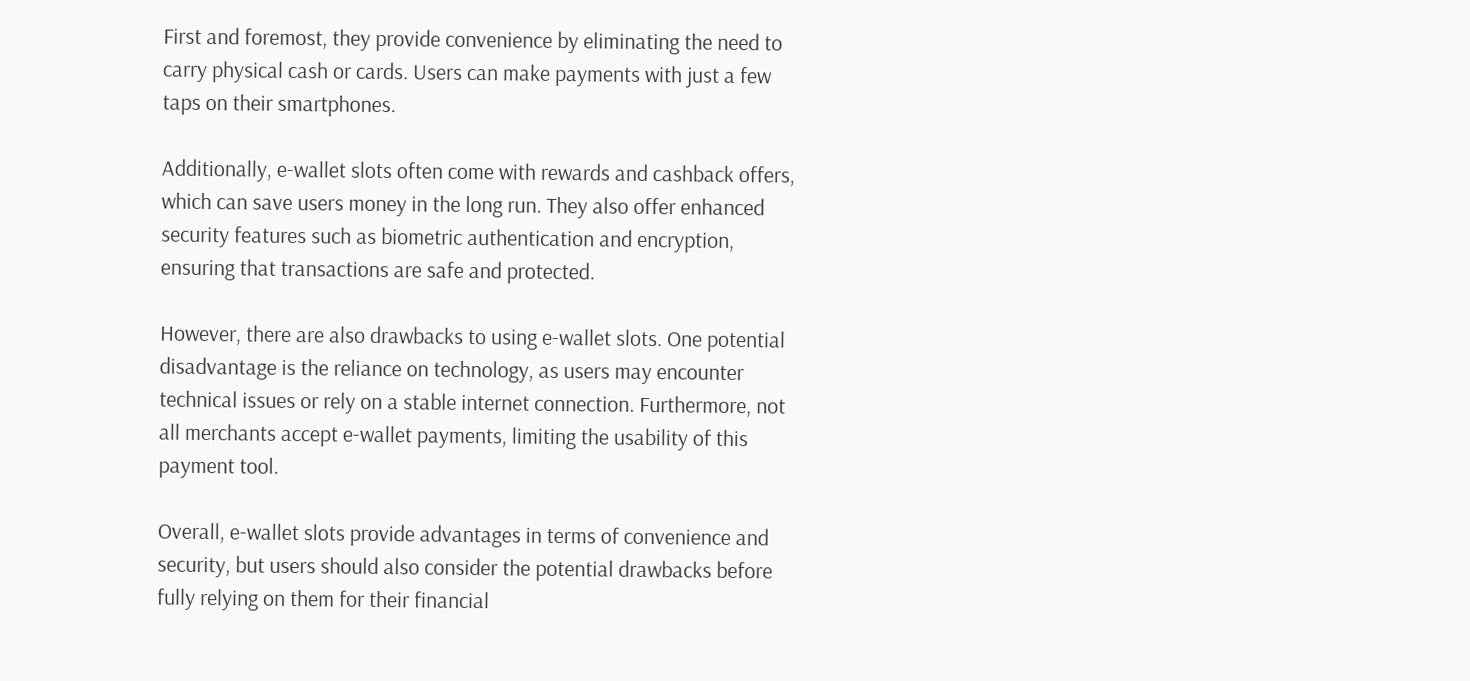First and foremost, they provide convenience by eliminating the need to carry physical cash or cards. Users can make payments with just a few taps on their smartphones.

Additionally, e-wallet slots often come with rewards and cashback offers, which can save users money in the long run. They also offer enhanced security features such as biometric authentication and encryption, ensuring that transactions are safe and protected.

However, there are also drawbacks to using e-wallet slots. One potential disadvantage is the reliance on technology, as users may encounter technical issues or rely on a stable internet connection. Furthermore, not all merchants accept e-wallet payments, limiting the usability of this payment tool.

Overall, e-wallet slots provide advantages in terms of convenience and security, but users should also consider the potential drawbacks before fully relying on them for their financial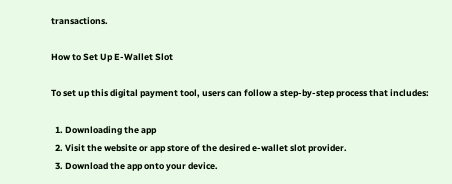transactions.

How to Set Up E-Wallet Slot

To set up this digital payment tool, users can follow a step-by-step process that includes:

  1. Downloading the app
  2. Visit the website or app store of the desired e-wallet slot provider.
  3. Download the app onto your device.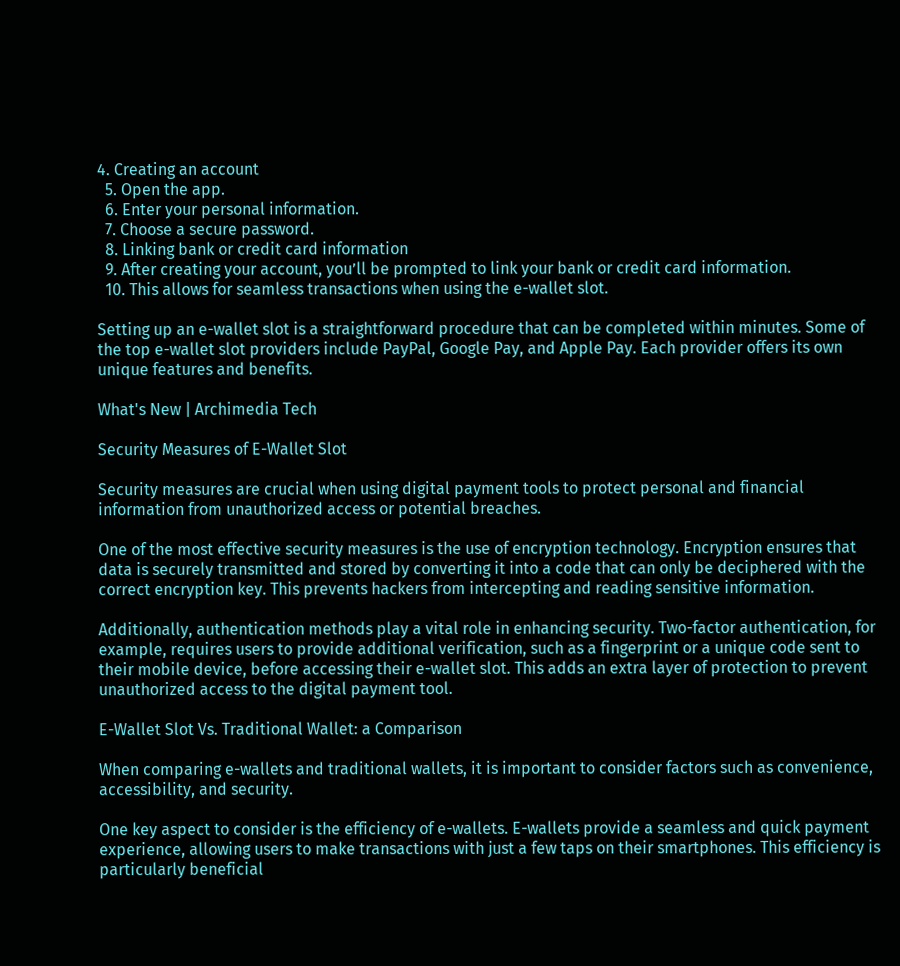4. Creating an account
  5. Open the app.
  6. Enter your personal information.
  7. Choose a secure password.
  8. Linking bank or credit card information
  9. After creating your account, you’ll be prompted to link your bank or credit card information.
  10. This allows for seamless transactions when using the e-wallet slot.

Setting up an e-wallet slot is a straightforward procedure that can be completed within minutes. Some of the top e-wallet slot providers include PayPal, Google Pay, and Apple Pay. Each provider offers its own unique features and benefits.

What's New | Archimedia Tech

Security Measures of E-Wallet Slot

Security measures are crucial when using digital payment tools to protect personal and financial information from unauthorized access or potential breaches.

One of the most effective security measures is the use of encryption technology. Encryption ensures that data is securely transmitted and stored by converting it into a code that can only be deciphered with the correct encryption key. This prevents hackers from intercepting and reading sensitive information.

Additionally, authentication methods play a vital role in enhancing security. Two-factor authentication, for example, requires users to provide additional verification, such as a fingerprint or a unique code sent to their mobile device, before accessing their e-wallet slot. This adds an extra layer of protection to prevent unauthorized access to the digital payment tool.

E-Wallet Slot Vs. Traditional Wallet: a Comparison

When comparing e-wallets and traditional wallets, it is important to consider factors such as convenience, accessibility, and security.

One key aspect to consider is the efficiency of e-wallets. E-wallets provide a seamless and quick payment experience, allowing users to make transactions with just a few taps on their smartphones. This efficiency is particularly beneficial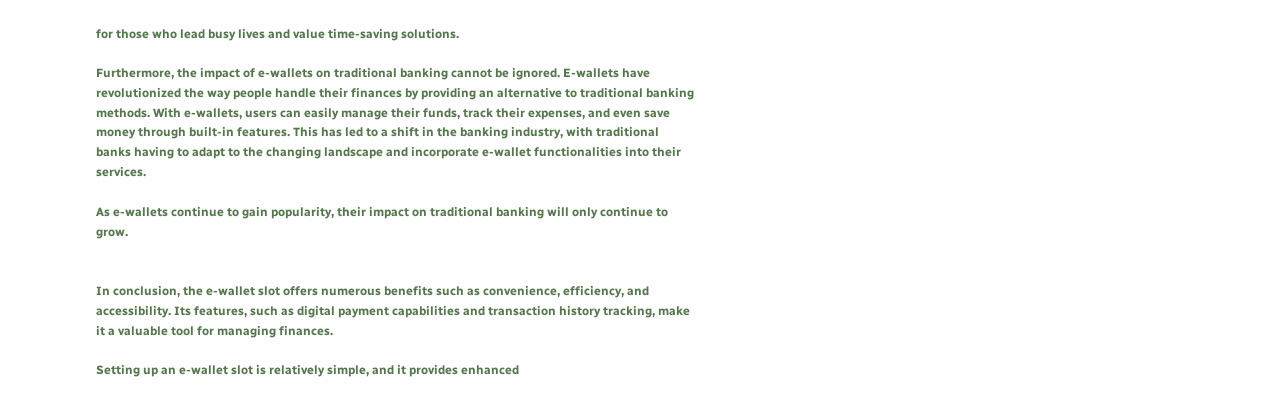for those who lead busy lives and value time-saving solutions.

Furthermore, the impact of e-wallets on traditional banking cannot be ignored. E-wallets have revolutionized the way people handle their finances by providing an alternative to traditional banking methods. With e-wallets, users can easily manage their funds, track their expenses, and even save money through built-in features. This has led to a shift in the banking industry, with traditional banks having to adapt to the changing landscape and incorporate e-wallet functionalities into their services.

As e-wallets continue to gain popularity, their impact on traditional banking will only continue to grow.


In conclusion, the e-wallet slot offers numerous benefits such as convenience, efficiency, and accessibility. Its features, such as digital payment capabilities and transaction history tracking, make it a valuable tool for managing finances.

Setting up an e-wallet slot is relatively simple, and it provides enhanced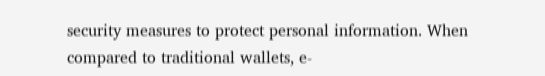security measures to protect personal information. When compared to traditional wallets, e-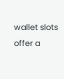wallet slots offer a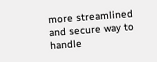more streamlined and secure way to handle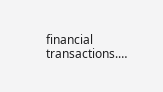financial transactions.…